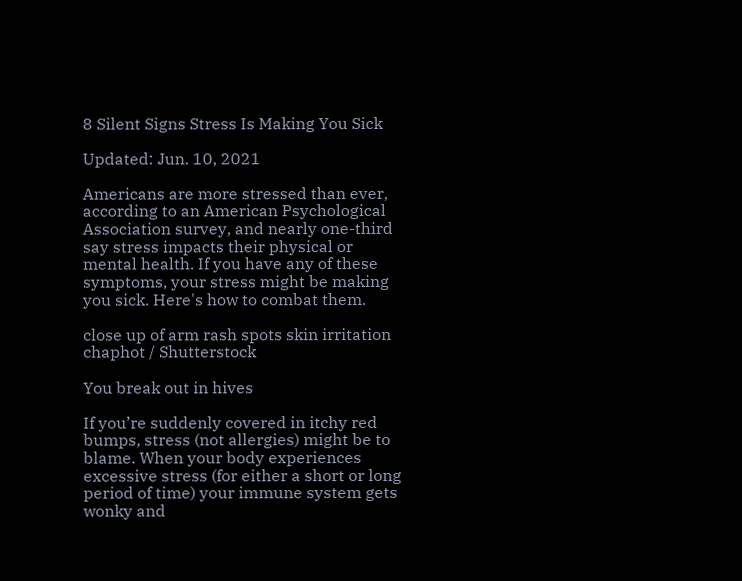8 Silent Signs Stress Is Making You Sick

Updated: Jun. 10, 2021

Americans are more stressed than ever, according to an American Psychological Association survey, and nearly one-third say stress impacts their physical or mental health. If you have any of these symptoms, your stress might be making you sick. Here's how to combat them.

close up of arm rash spots skin irritation
chaphot / Shutterstock

You break out in hives

If you’re suddenly covered in itchy red bumps, stress (not allergies) might be to blame. When your body experiences excessive stress (for either a short or long period of time) your immune system gets wonky and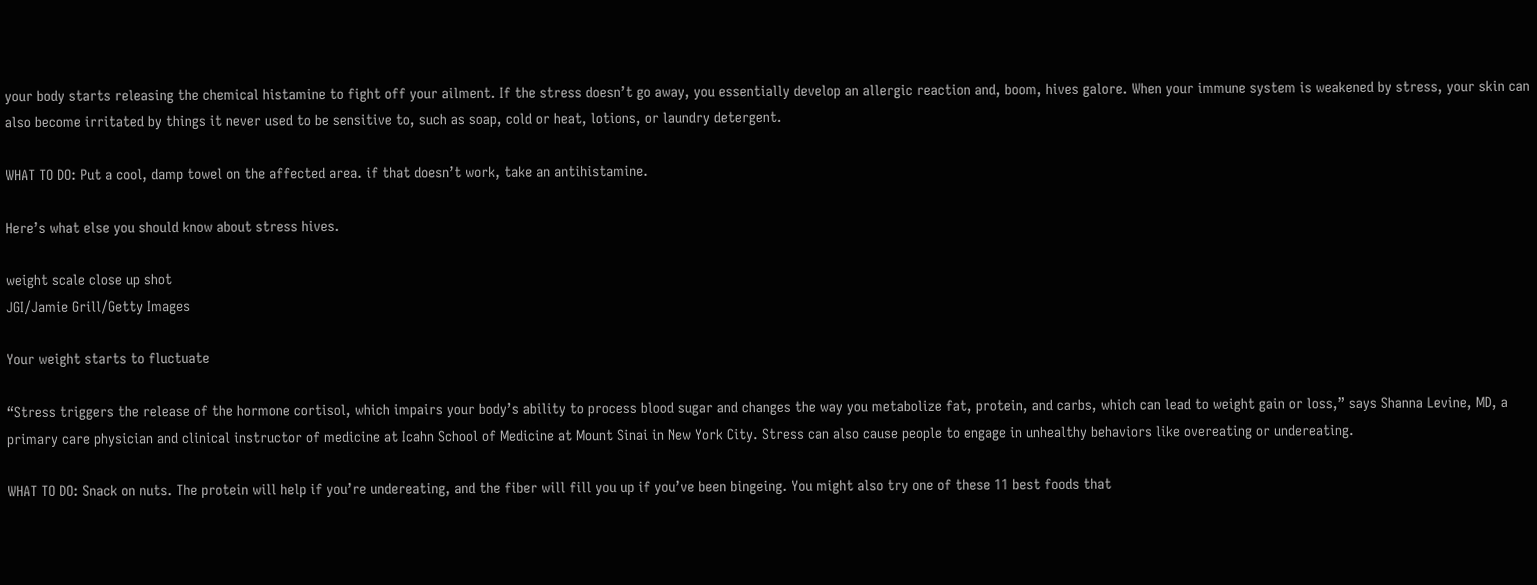your body starts releasing the chemical histamine to fight off your ailment. If the stress doesn’t go away, you essentially develop an allergic reaction and, boom, hives galore. When your immune system is weakened by stress, your skin can also become irritated by things it never used to be sensitive to, such as soap, cold or heat, lotions, or laundry detergent.

WHAT TO DO: Put a cool, damp towel on the affected area. if that doesn’t work, take an antihistamine.

Here’s what else you should know about stress hives.

weight scale close up shot
JGI/Jamie Grill/Getty Images

Your weight starts to fluctuate

“Stress triggers the release of the hormone cortisol, which impairs your body’s ability to process blood sugar and changes the way you metabolize fat, protein, and carbs, which can lead to weight gain or loss,” says Shanna Levine, MD, a primary care physician and clinical instructor of medicine at Icahn School of Medicine at Mount Sinai in New York City. Stress can also cause people to engage in unhealthy behaviors like overeating or undereating.

WHAT TO DO: Snack on nuts. The protein will help if you’re undereating, and the fiber will fill you up if you’ve been bingeing. You might also try one of these 11 best foods that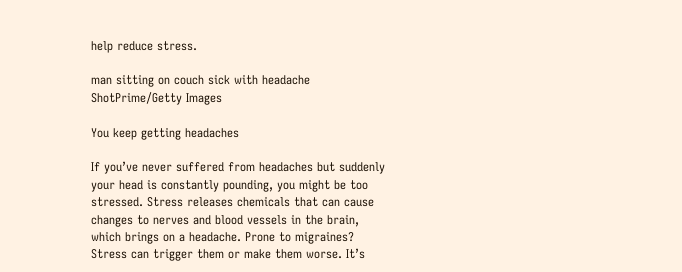help reduce stress.

man sitting on couch sick with headache
ShotPrime/Getty Images

You keep getting headaches

If you’ve never suffered from headaches but suddenly your head is constantly pounding, you might be too stressed. Stress releases chemicals that can cause changes to nerves and blood vessels in the brain, which brings on a headache. Prone to migraines? Stress can trigger them or make them worse. It’s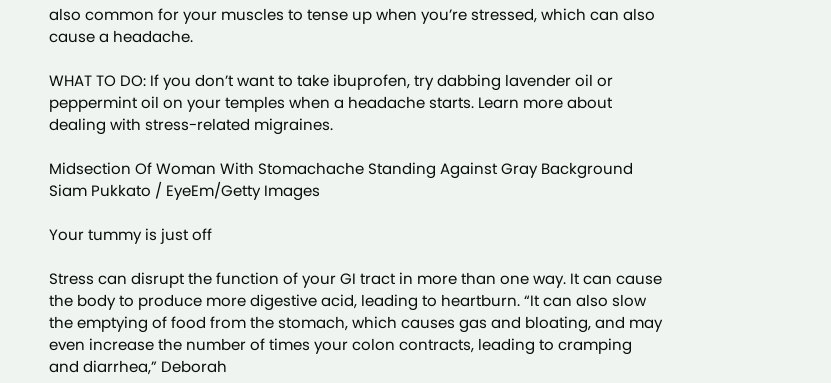also common for your muscles to tense up when you’re stressed, which can also cause a headache.

WHAT TO DO: If you don’t want to take ibuprofen, try dabbing lavender oil or peppermint oil on your temples when a headache starts. Learn more about dealing with stress-related migraines.

Midsection Of Woman With Stomachache Standing Against Gray Background
Siam Pukkato / EyeEm/Getty Images

Your tummy is just off

Stress can disrupt the function of your GI tract in more than one way. It can cause the body to produce more digestive acid, leading to heartburn. “It can also slow the emptying of food from the stomach, which causes gas and bloating, and may even increase the number of times your colon contracts, leading to cramping and diarrhea,” Deborah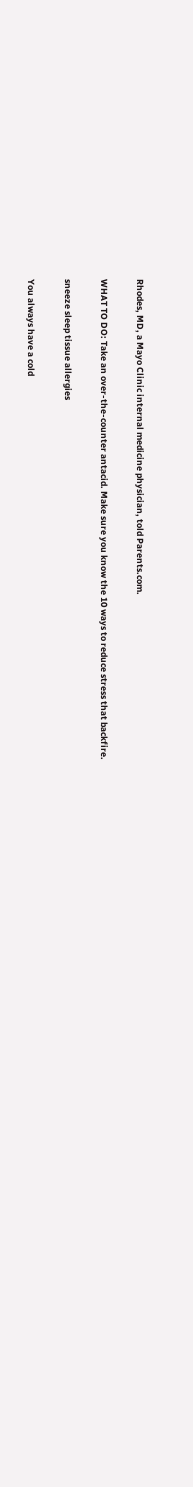Rhodes, MD, a Mayo Clinic internal medicine physician, told Parents.com.

WHAT TO DO: Take an over-the-counter antacid. Make sure you know the 10 ways to reduce stress that backfire.

sneeze sleep tissue allergies

You always have a cold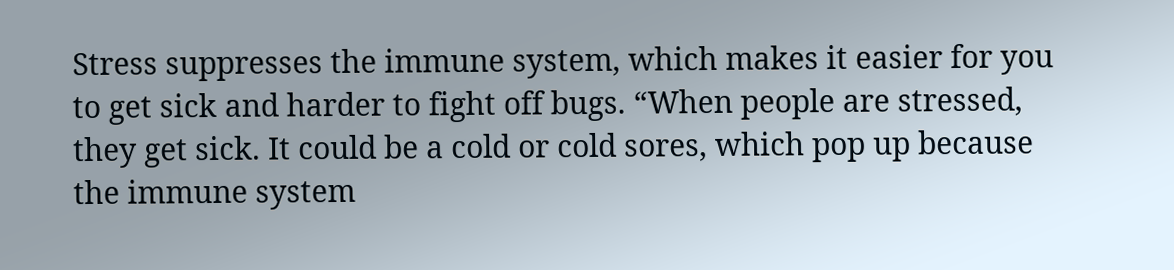Stress suppresses the immune system, which makes it easier for you to get sick and harder to fight off bugs. “When people are stressed, they get sick. It could be a cold or cold sores, which pop up because the immune system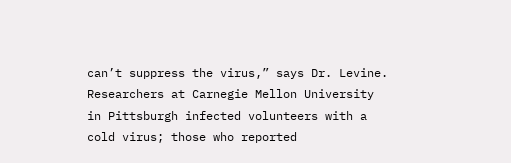can’t suppress the virus,” says Dr. Levine. Researchers at Carnegie Mellon University in Pittsburgh infected volunteers with a cold virus; those who reported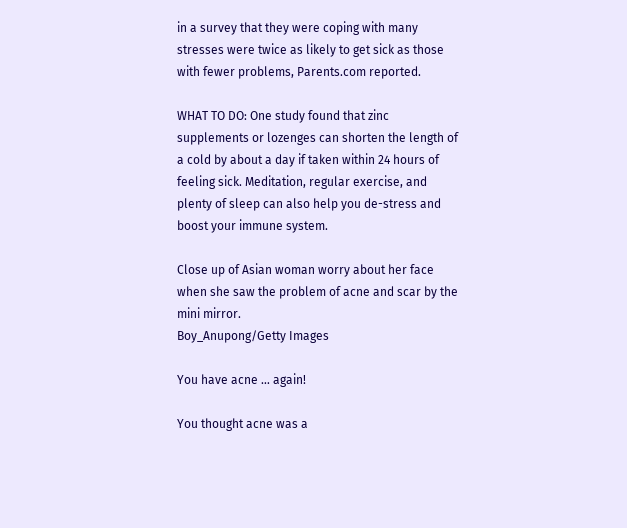in a survey that they were coping with many stresses were twice as likely to get sick as those with fewer problems, Parents.com reported.

WHAT TO DO: One study found that zinc supplements or lozenges can shorten the length of a cold by about a day if taken within 24 hours of feeling sick. Meditation, regular exercise, and plenty of sleep can also help you de-stress and boost your immune system.

Close up of Asian woman worry about her face when she saw the problem of acne and scar by the mini mirror.
Boy_Anupong/Getty Images

You have acne … again!

You thought acne was a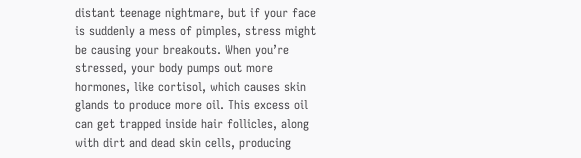distant teenage nightmare, but if your face is suddenly a mess of pimples, stress might be causing your breakouts. When you’re stressed, your body pumps out more hormones, like cortisol, which causes skin glands to produce more oil. This excess oil can get trapped inside hair follicles, along with dirt and dead skin cells, producing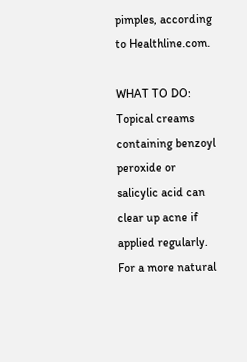pimples, according to Healthline.com.

WHAT TO DO: Topical creams containing benzoyl peroxide or salicylic acid can clear up acne if applied regularly. For a more natural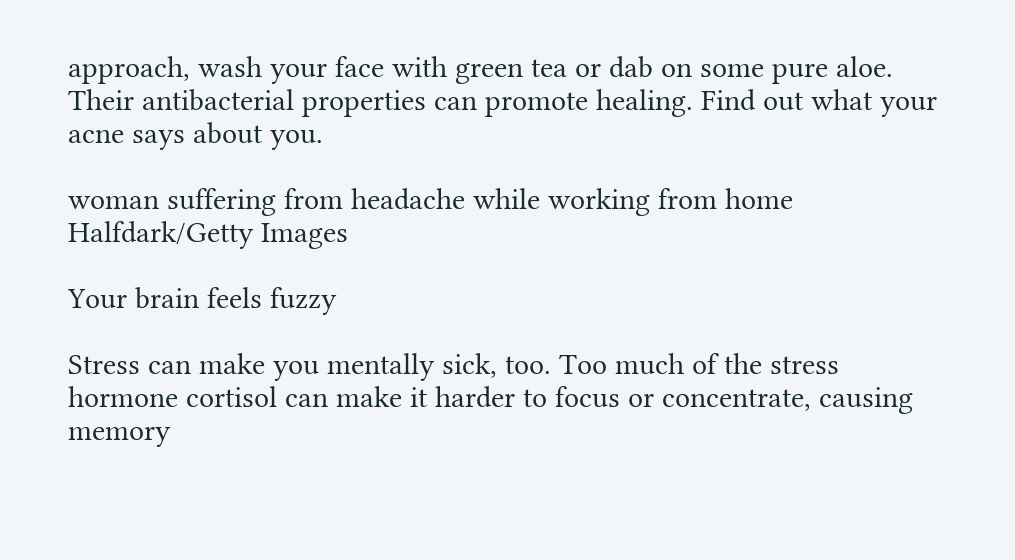approach, wash your face with green tea or dab on some pure aloe. Their antibacterial properties can promote healing. Find out what your acne says about you.

woman suffering from headache while working from home
Halfdark/Getty Images

Your brain feels fuzzy

Stress can make you mentally sick, too. Too much of the stress hormone cortisol can make it harder to focus or concentrate, causing memory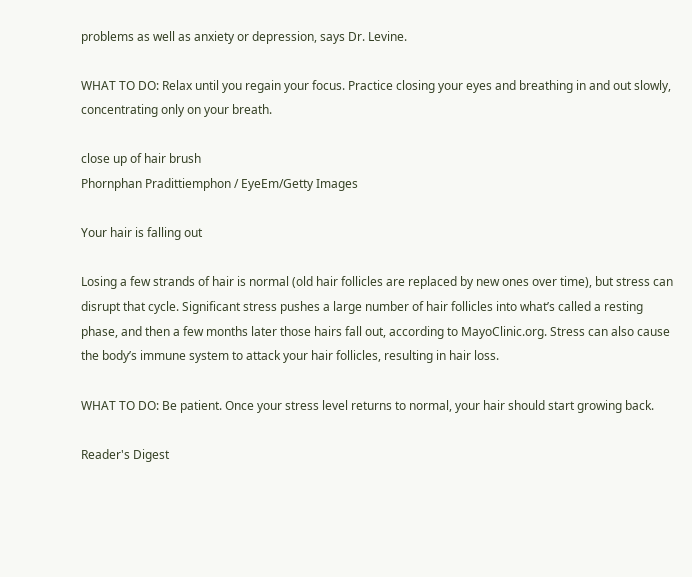problems as well as anxiety or depression, says Dr. Levine.

WHAT TO DO: Relax until you regain your focus. Practice closing your eyes and breathing in and out slowly, concentrating only on your breath.

close up of hair brush
Phornphan Pradittiemphon / EyeEm/Getty Images

Your hair is falling out

Losing a few strands of hair is normal (old hair follicles are replaced by new ones over time), but stress can disrupt that cycle. Significant stress pushes a large number of hair follicles into what’s called a resting phase, and then a few months later those hairs fall out, according to MayoClinic.org. Stress can also cause the body’s immune system to attack your hair follicles, resulting in hair loss.

WHAT TO DO: Be patient. Once your stress level returns to normal, your hair should start growing back.

Reader's Digest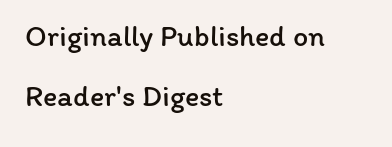Originally Published on Reader's Digest